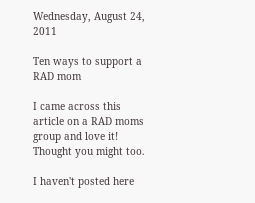Wednesday, August 24, 2011

Ten ways to support a RAD mom

I came across this article on a RAD moms group and love it! Thought you might too.

I haven't posted here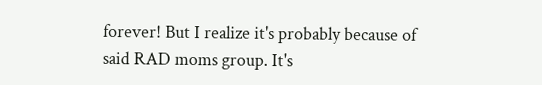forever! But I realize it's probably because of said RAD moms group. It's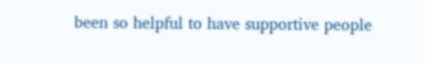been so helpful to have supportive people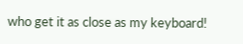who get it as close as my keyboard!